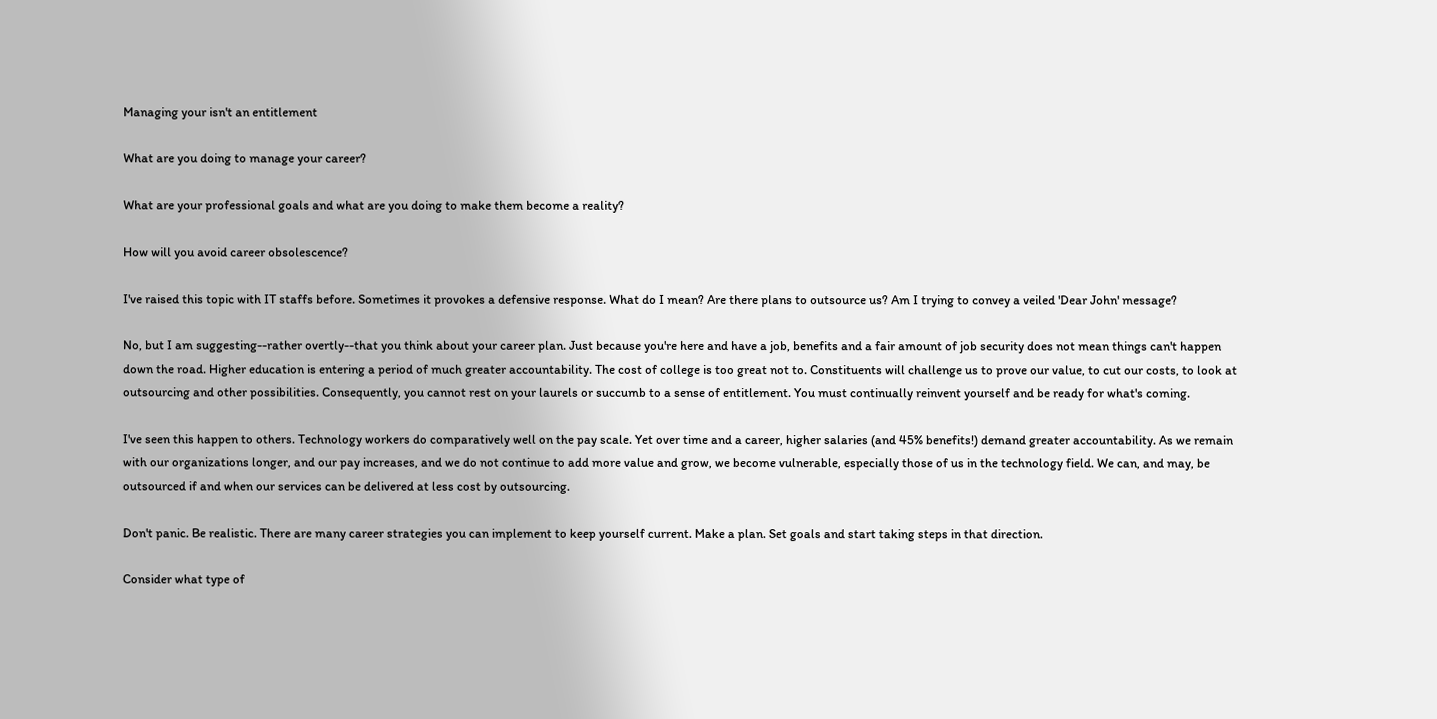Managing your isn't an entitlement

What are you doing to manage your career?

What are your professional goals and what are you doing to make them become a reality?

How will you avoid career obsolescence?

I've raised this topic with IT staffs before. Sometimes it provokes a defensive response. What do I mean? Are there plans to outsource us? Am I trying to convey a veiled 'Dear John' message?

No, but I am suggesting--rather overtly--that you think about your career plan. Just because you're here and have a job, benefits and a fair amount of job security does not mean things can't happen down the road. Higher education is entering a period of much greater accountability. The cost of college is too great not to. Constituents will challenge us to prove our value, to cut our costs, to look at outsourcing and other possibilities. Consequently, you cannot rest on your laurels or succumb to a sense of entitlement. You must continually reinvent yourself and be ready for what's coming.

I've seen this happen to others. Technology workers do comparatively well on the pay scale. Yet over time and a career, higher salaries (and 45% benefits!) demand greater accountability. As we remain with our organizations longer, and our pay increases, and we do not continue to add more value and grow, we become vulnerable, especially those of us in the technology field. We can, and may, be outsourced if and when our services can be delivered at less cost by outsourcing.

Don't panic. Be realistic. There are many career strategies you can implement to keep yourself current. Make a plan. Set goals and start taking steps in that direction.

Consider what type of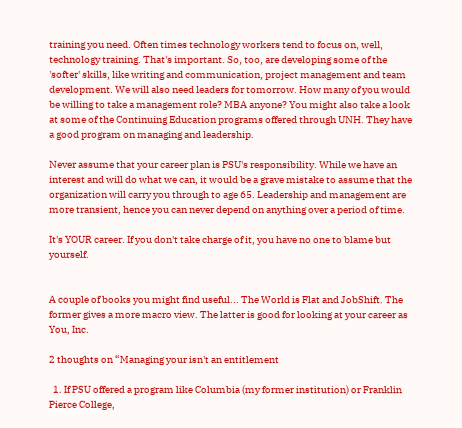training you need. Often times technology workers tend to focus on, well, technology training. That's important. So, too, are developing some of the 'softer' skills, like writing and communication, project management and team development. We will also need leaders for tomorrow. How many of you would be willing to take a management role? MBA anyone? You might also take a look at some of the Continuing Education programs offered through UNH. They have a good program on managing and leadership.

Never assume that your career plan is PSU's responsibility. While we have an interest and will do what we can, it would be a grave mistake to assume that the organization will carry you through to age 65. Leadership and management are more transient, hence you can never depend on anything over a period of time.

It's YOUR career. If you don't take charge of it, you have no one to blame but yourself.


A couple of books you might find useful... The World is Flat and JobShift. The former gives a more macro view. The latter is good for looking at your career as You, Inc.

2 thoughts on “Managing your isn't an entitlement

  1. If PSU offered a program like Columbia (my former institution) or Franklin Pierce College,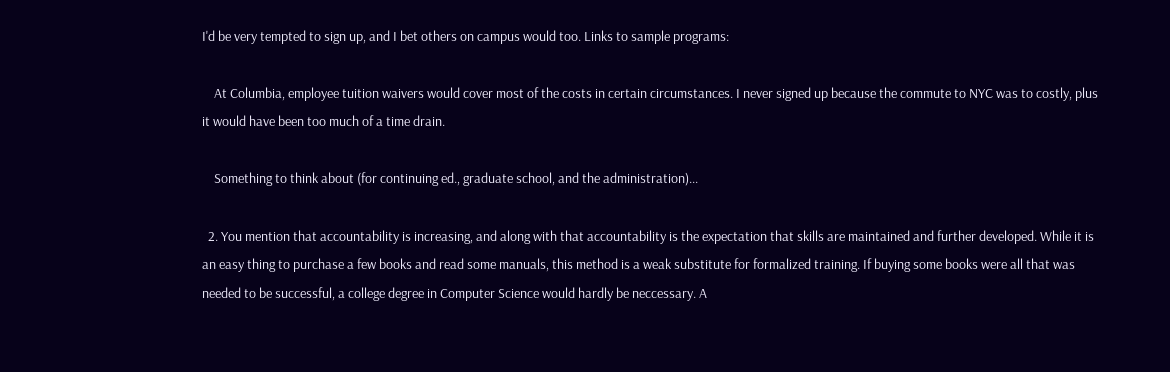I'd be very tempted to sign up, and I bet others on campus would too. Links to sample programs:

    At Columbia, employee tuition waivers would cover most of the costs in certain circumstances. I never signed up because the commute to NYC was to costly, plus it would have been too much of a time drain.

    Something to think about (for continuing ed., graduate school, and the administration)...

  2. You mention that accountability is increasing, and along with that accountability is the expectation that skills are maintained and further developed. While it is an easy thing to purchase a few books and read some manuals, this method is a weak substitute for formalized training. If buying some books were all that was needed to be successful, a college degree in Computer Science would hardly be neccessary. A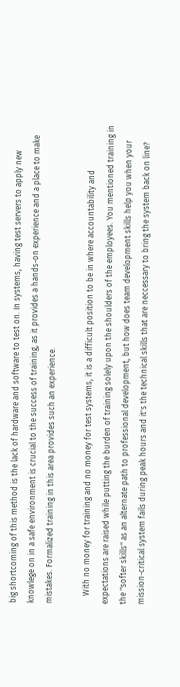big shortcoming of this method is the lack of hardware and software to test on. In systems, having test servers to apply new knowlege on in a safe environment is crucial to the success of training, as it provides a hands-on experience and a place to make mistakes. Formalized training in this area provides such an experience.

    With no money for training and no money for test systems, it is a difficult position to be in where accountability and expectations are raised while putting the burden of training solely upon the shoulders of the employees. You mentioned training in the "softer skills" as an alternate path to professional development, but how does team development skills help you when your mission-critical system fails during peak hours and it's the technical skills that are neccessary to bring the system back on line?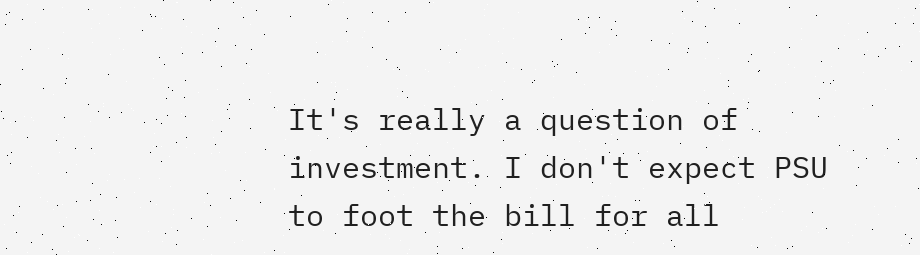It's really a question of investment. I don't expect PSU to foot the bill for all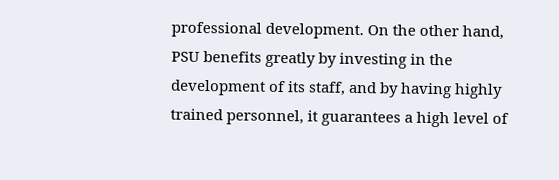professional development. On the other hand, PSU benefits greatly by investing in the development of its staff, and by having highly trained personnel, it guarantees a high level of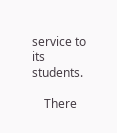service to its students.

    There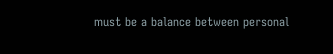must be a balance between personal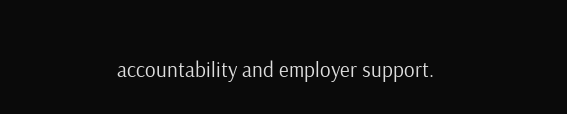accountability and employer support.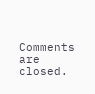Comments are closed.